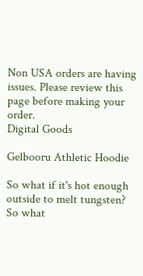Non USA orders are having issues. Please review this page before making your order.
Digital Goods

Gelbooru Athletic Hoodie

So what if it's hot enough outside to melt tungsten? So what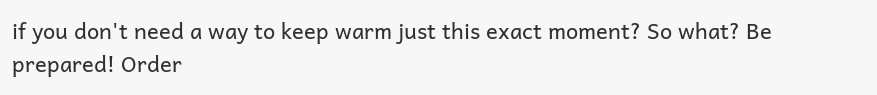if you don't need a way to keep warm just this exact moment? So what? Be prepared! Order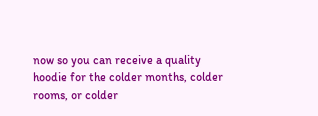now so you can receive a quality hoodie for the colder months, colder rooms, or colder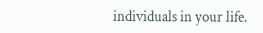individuals in your life.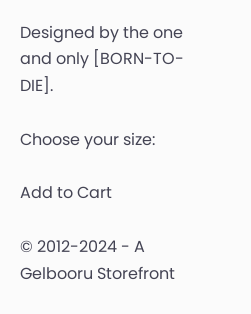Designed by the one and only [BORN-TO-DIE].

Choose your size:

Add to Cart

© 2012-2024 - A Gelbooru Storefront